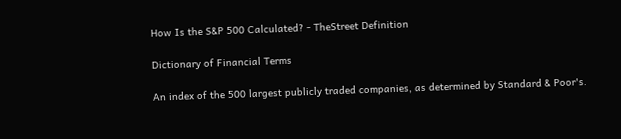How Is the S&P 500 Calculated? - TheStreet Definition

Dictionary of Financial Terms

An index of the 500 largest publicly traded companies, as determined by Standard & Poor's.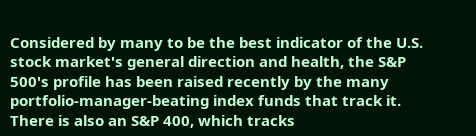Considered by many to be the best indicator of the U.S. stock market's general direction and health, the S&P 500's profile has been raised recently by the many portfolio-manager-beating index funds that track it. There is also an S&P 400, which tracks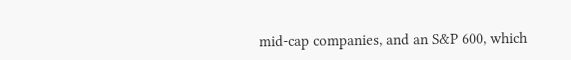mid-cap companies, and an S&P 600, which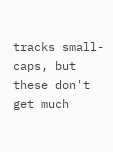tracks small-caps, but these don't get much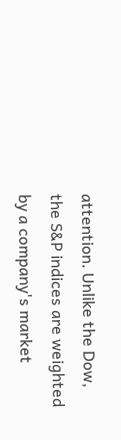attention. Unlike the Dow, the S&P indices are weighted by a company's market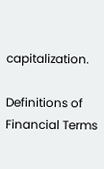capitalization.

Definitions of Financial Terms